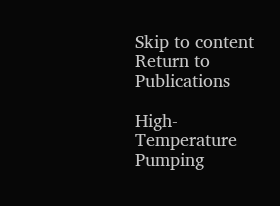Skip to content
Return to Publications

High-Temperature Pumping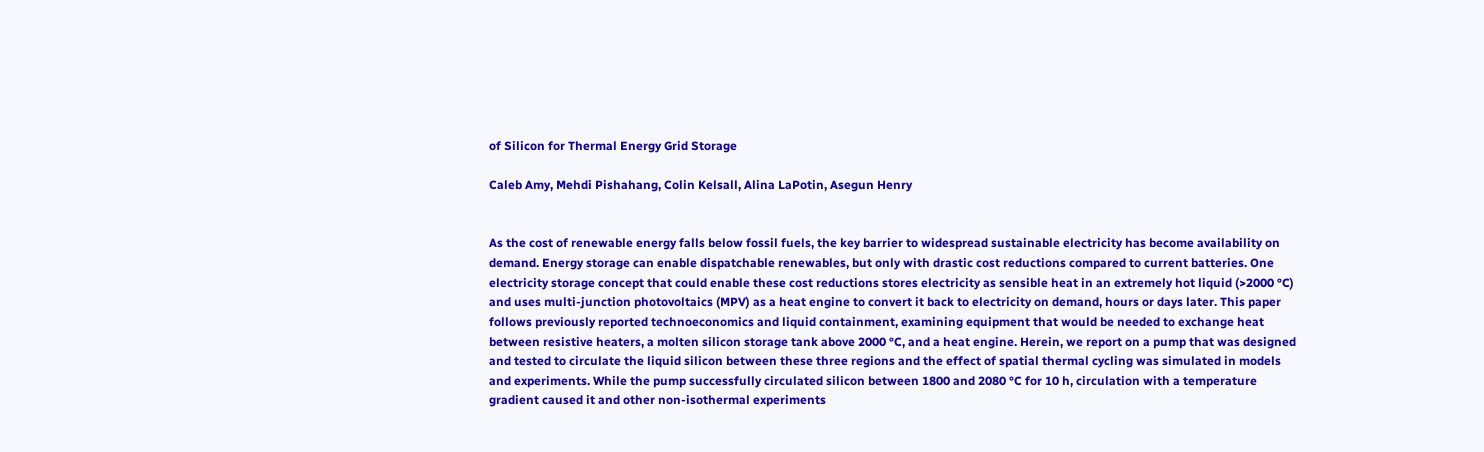of Silicon for Thermal Energy Grid Storage

Caleb Amy, Mehdi Pishahang, Colin Kelsall, Alina LaPotin, Asegun Henry


As the cost of renewable energy falls below fossil fuels, the key barrier to widespread sustainable electricity has become availability on demand. Energy storage can enable dispatchable renewables, but only with drastic cost reductions compared to current batteries. One electricity storage concept that could enable these cost reductions stores electricity as sensible heat in an extremely hot liquid (>2000 °C) and uses multi-junction photovoltaics (MPV) as a heat engine to convert it back to electricity on demand, hours or days later. This paper follows previously reported technoeconomics and liquid containment, examining equipment that would be needed to exchange heat between resistive heaters, a molten silicon storage tank above 2000 °C, and a heat engine. Herein, we report on a pump that was designed and tested to circulate the liquid silicon between these three regions and the effect of spatial thermal cycling was simulated in models and experiments. While the pump successfully circulated silicon between 1800 and 2080 °C for 10 h, circulation with a temperature gradient caused it and other non-isothermal experiments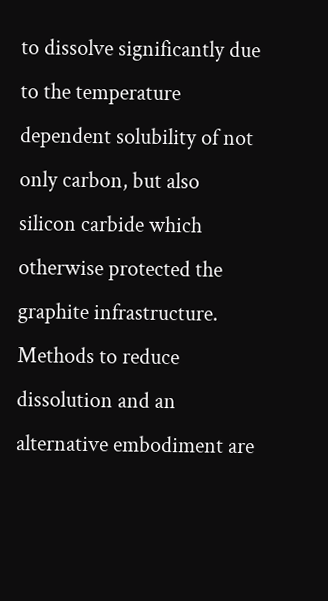to dissolve significantly due to the temperature dependent solubility of not only carbon, but also silicon carbide which otherwise protected the graphite infrastructure. Methods to reduce dissolution and an alternative embodiment are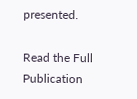presented.

Read the Full Publication